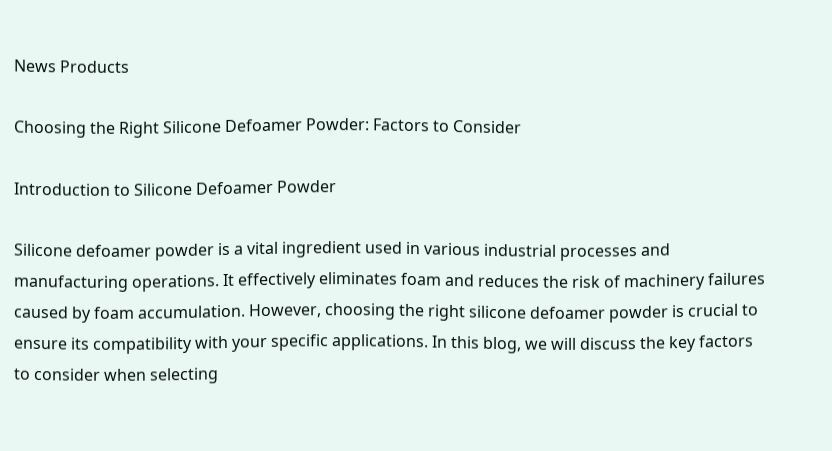News Products

Choosing the Right Silicone Defoamer Powder: Factors to Consider

Introduction to Silicone Defoamer Powder

Silicone defoamer powder is a vital ingredient used in various industrial processes and manufacturing operations. It effectively eliminates foam and reduces the risk of machinery failures caused by foam accumulation. However, choosing the right silicone defoamer powder is crucial to ensure its compatibility with your specific applications. In this blog, we will discuss the key factors to consider when selecting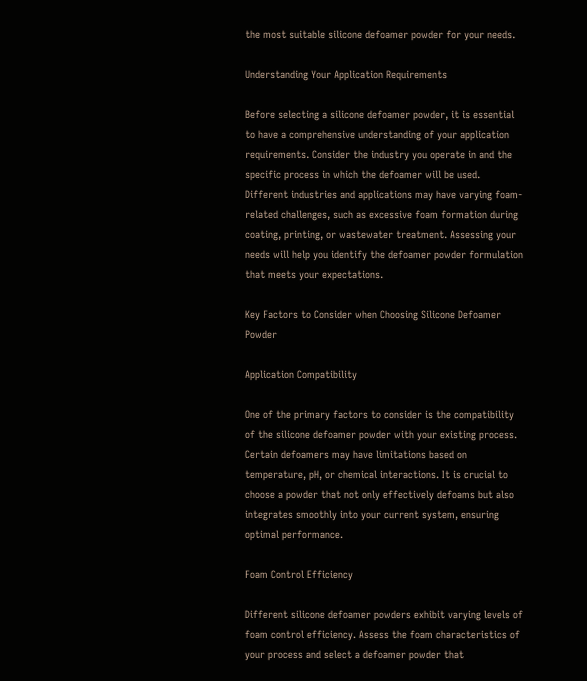the most suitable silicone defoamer powder for your needs.

Understanding Your Application Requirements

Before selecting a silicone defoamer powder, it is essential to have a comprehensive understanding of your application requirements. Consider the industry you operate in and the specific process in which the defoamer will be used. Different industries and applications may have varying foam-related challenges, such as excessive foam formation during coating, printing, or wastewater treatment. Assessing your needs will help you identify the defoamer powder formulation that meets your expectations.

Key Factors to Consider when Choosing Silicone Defoamer Powder

Application Compatibility

One of the primary factors to consider is the compatibility of the silicone defoamer powder with your existing process. Certain defoamers may have limitations based on temperature, pH, or chemical interactions. It is crucial to choose a powder that not only effectively defoams but also integrates smoothly into your current system, ensuring optimal performance.

Foam Control Efficiency

Different silicone defoamer powders exhibit varying levels of foam control efficiency. Assess the foam characteristics of your process and select a defoamer powder that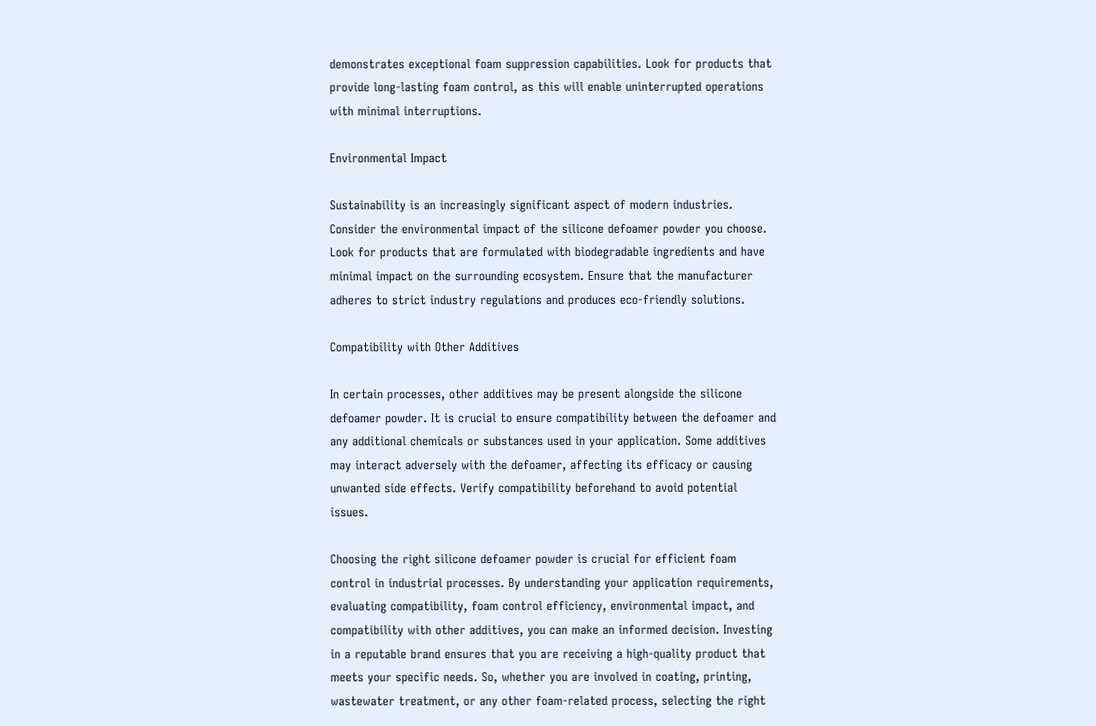demonstrates exceptional foam suppression capabilities. Look for products that provide long-lasting foam control, as this will enable uninterrupted operations with minimal interruptions.

Environmental Impact

Sustainability is an increasingly significant aspect of modern industries. Consider the environmental impact of the silicone defoamer powder you choose. Look for products that are formulated with biodegradable ingredients and have minimal impact on the surrounding ecosystem. Ensure that the manufacturer adheres to strict industry regulations and produces eco-friendly solutions.

Compatibility with Other Additives

In certain processes, other additives may be present alongside the silicone defoamer powder. It is crucial to ensure compatibility between the defoamer and any additional chemicals or substances used in your application. Some additives may interact adversely with the defoamer, affecting its efficacy or causing unwanted side effects. Verify compatibility beforehand to avoid potential issues.

Choosing the right silicone defoamer powder is crucial for efficient foam control in industrial processes. By understanding your application requirements, evaluating compatibility, foam control efficiency, environmental impact, and compatibility with other additives, you can make an informed decision. Investing in a reputable brand ensures that you are receiving a high-quality product that meets your specific needs. So, whether you are involved in coating, printing, wastewater treatment, or any other foam-related process, selecting the right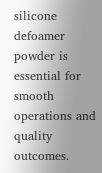silicone defoamer powder is essential for smooth operations and quality outcomes.